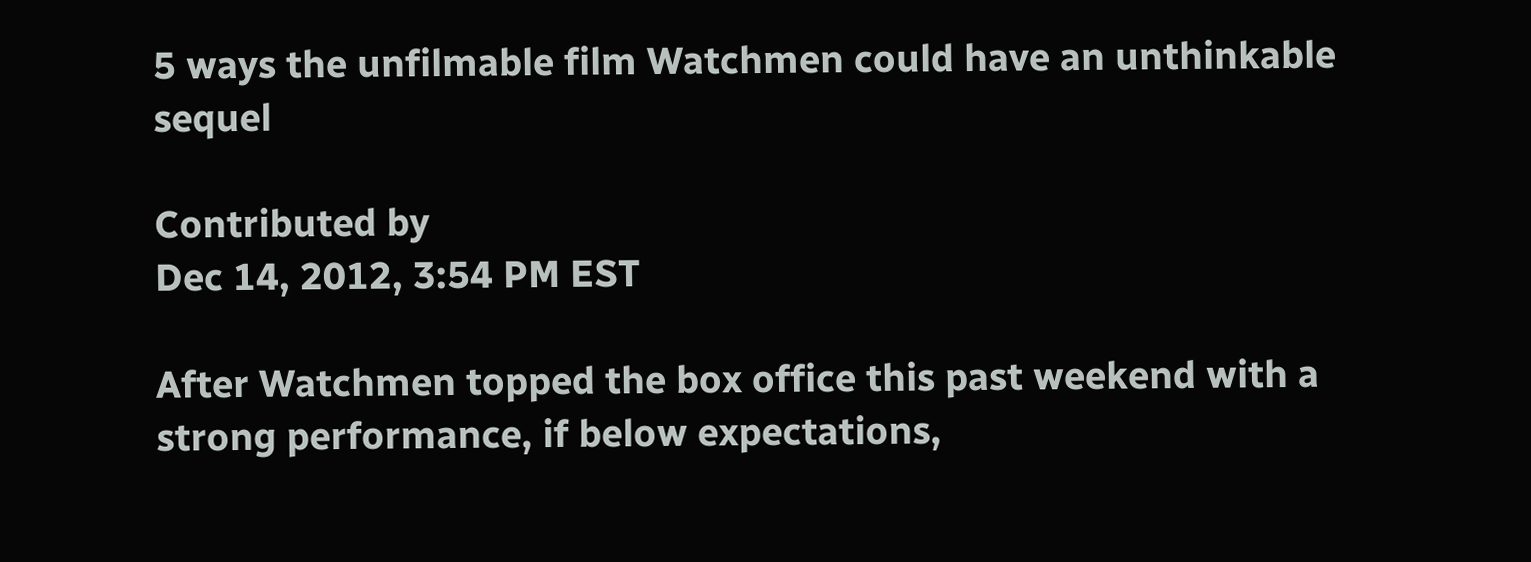5 ways the unfilmable film Watchmen could have an unthinkable sequel

Contributed by
Dec 14, 2012, 3:54 PM EST

After Watchmen topped the box office this past weekend with a strong performance, if below expectations,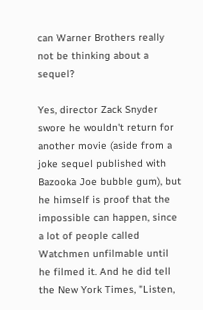can Warner Brothers really not be thinking about a sequel?

Yes, director Zack Snyder swore he wouldn't return for another movie (aside from a joke sequel published with Bazooka Joe bubble gum), but he himself is proof that the impossible can happen, since a lot of people called Watchmen unfilmable until he filmed it. And he did tell the New York Times, "Listen,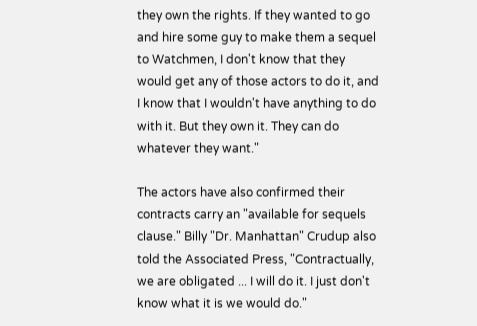they own the rights. If they wanted to go and hire some guy to make them a sequel to Watchmen, I don't know that they would get any of those actors to do it, and I know that I wouldn't have anything to do with it. But they own it. They can do whatever they want."

The actors have also confirmed their contracts carry an "available for sequels clause." Billy "Dr. Manhattan" Crudup also told the Associated Press, "Contractually, we are obligated ... I will do it. I just don't know what it is we would do."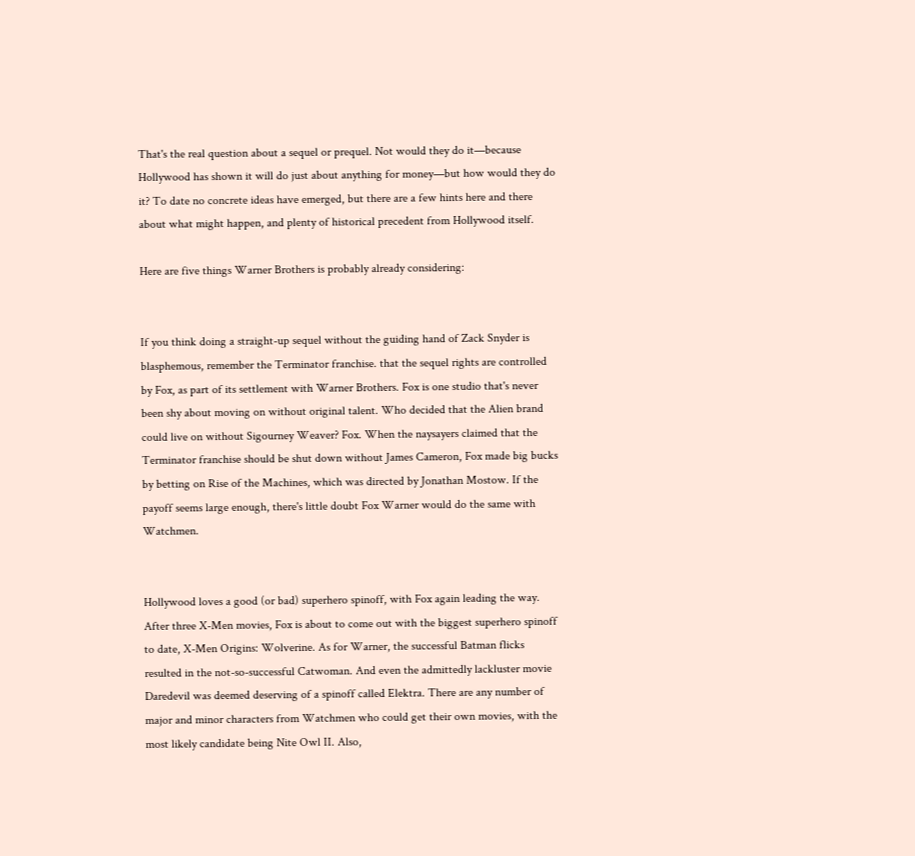That's the real question about a sequel or prequel. Not would they do it—because Hollywood has shown it will do just about anything for money—but how would they do it? To date no concrete ideas have emerged, but there are a few hints here and there about what might happen, and plenty of historical precedent from Hollywood itself.

Here are five things Warner Brothers is probably already considering:


If you think doing a straight-up sequel without the guiding hand of Zack Snyder is blasphemous, remember the Terminator franchise. that the sequel rights are controlled by Fox, as part of its settlement with Warner Brothers. Fox is one studio that's never been shy about moving on without original talent. Who decided that the Alien brand could live on without Sigourney Weaver? Fox. When the naysayers claimed that the Terminator franchise should be shut down without James Cameron, Fox made big bucks by betting on Rise of the Machines, which was directed by Jonathan Mostow. If the payoff seems large enough, there's little doubt Fox Warner would do the same with Watchmen.


Hollywood loves a good (or bad) superhero spinoff, with Fox again leading the way. After three X-Men movies, Fox is about to come out with the biggest superhero spinoff to date, X-Men Origins: Wolverine. As for Warner, the successful Batman flicks resulted in the not-so-successful Catwoman. And even the admittedly lackluster movie Daredevil was deemed deserving of a spinoff called Elektra. There are any number of major and minor characters from Watchmen who could get their own movies, with the most likely candidate being Nite Owl II. Also,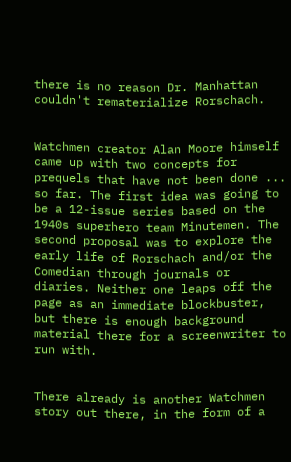there is no reason Dr. Manhattan couldn't rematerialize Rorschach.


Watchmen creator Alan Moore himself came up with two concepts for prequels that have not been done ... so far. The first idea was going to be a 12-issue series based on the 1940s superhero team Minutemen. The second proposal was to explore the early life of Rorschach and/or the Comedian through journals or diaries. Neither one leaps off the page as an immediate blockbuster, but there is enough background material there for a screenwriter to run with.


There already is another Watchmen story out there, in the form of a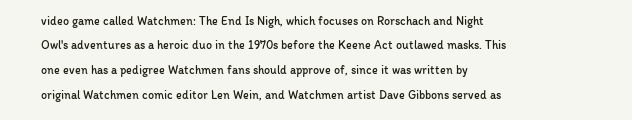video game called Watchmen: The End Is Nigh, which focuses on Rorschach and Night Owl's adventures as a heroic duo in the 1970s before the Keene Act outlawed masks. This one even has a pedigree Watchmen fans should approve of, since it was written by original Watchmen comic editor Len Wein, and Watchmen artist Dave Gibbons served as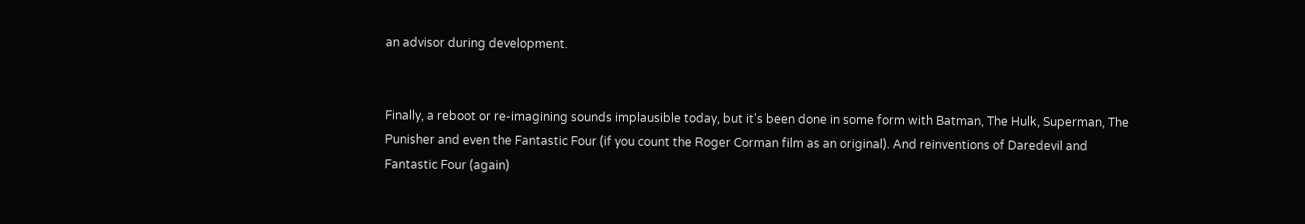an advisor during development.


Finally, a reboot or re-imagining sounds implausible today, but it's been done in some form with Batman, The Hulk, Superman, The Punisher and even the Fantastic Four (if you count the Roger Corman film as an original). And reinventions of Daredevil and Fantastic Four (again)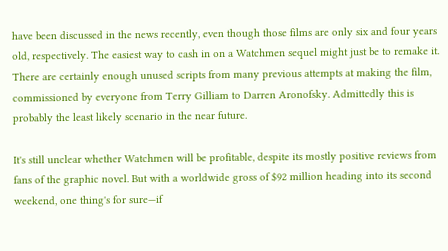have been discussed in the news recently, even though those films are only six and four years old, respectively. The easiest way to cash in on a Watchmen sequel might just be to remake it. There are certainly enough unused scripts from many previous attempts at making the film, commissioned by everyone from Terry Gilliam to Darren Aronofsky. Admittedly this is probably the least likely scenario in the near future.

It's still unclear whether Watchmen will be profitable, despite its mostly positive reviews from fans of the graphic novel. But with a worldwide gross of $92 million heading into its second weekend, one thing's for sure—if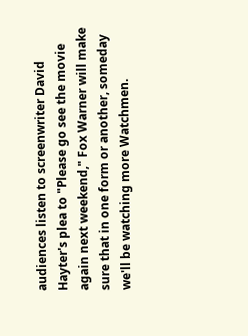audiences listen to screenwriter David Hayter's plea to "Please go see the movie again next weekend," Fox Warner will make sure that in one form or another, someday we'll be watching more Watchmen.